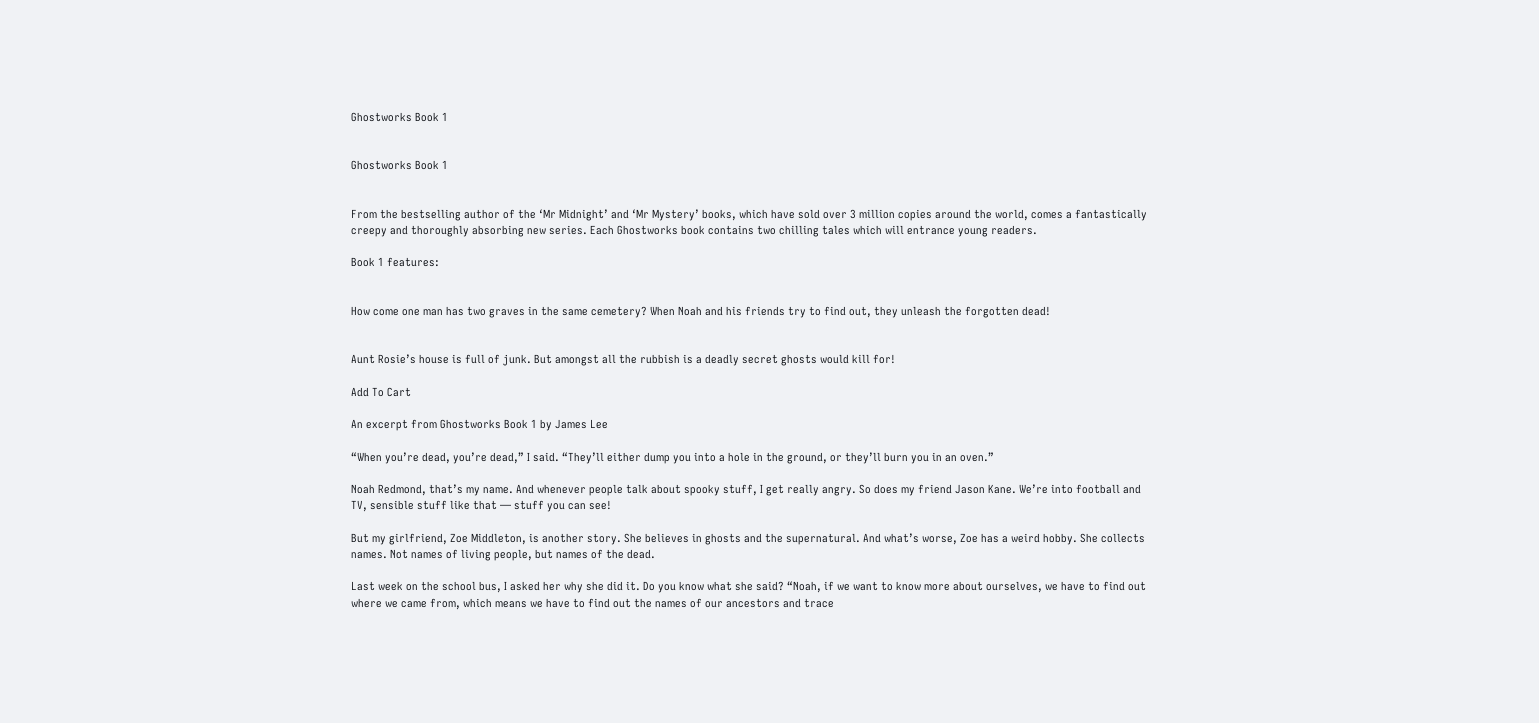Ghostworks Book 1


Ghostworks Book 1


From the bestselling author of the ‘Mr Midnight’ and ‘Mr Mystery’ books, which have sold over 3 million copies around the world, comes a fantastically creepy and thoroughly absorbing new series. Each Ghostworks book contains two chilling tales which will entrance young readers.

Book 1 features:


How come one man has two graves in the same cemetery? When Noah and his friends try to find out, they unleash the forgotten dead!


Aunt Rosie’s house is full of junk. But amongst all the rubbish is a deadly secret ghosts would kill for!

Add To Cart

An excerpt from Ghostworks Book 1 by James Lee

“When you’re dead, you’re dead,” I said. “They’ll either dump you into a hole in the ground, or they’ll burn you in an oven.”

Noah Redmond, that’s my name. And whenever people talk about spooky stuff, I get really angry. So does my friend Jason Kane. We’re into football and TV, sensible stuff like that — stuff you can see!

But my girlfriend, Zoe Middleton, is another story. She believes in ghosts and the supernatural. And what’s worse, Zoe has a weird hobby. She collects names. Not names of living people, but names of the dead.

Last week on the school bus, I asked her why she did it. Do you know what she said? “Noah, if we want to know more about ourselves, we have to find out where we came from, which means we have to find out the names of our ancestors and trace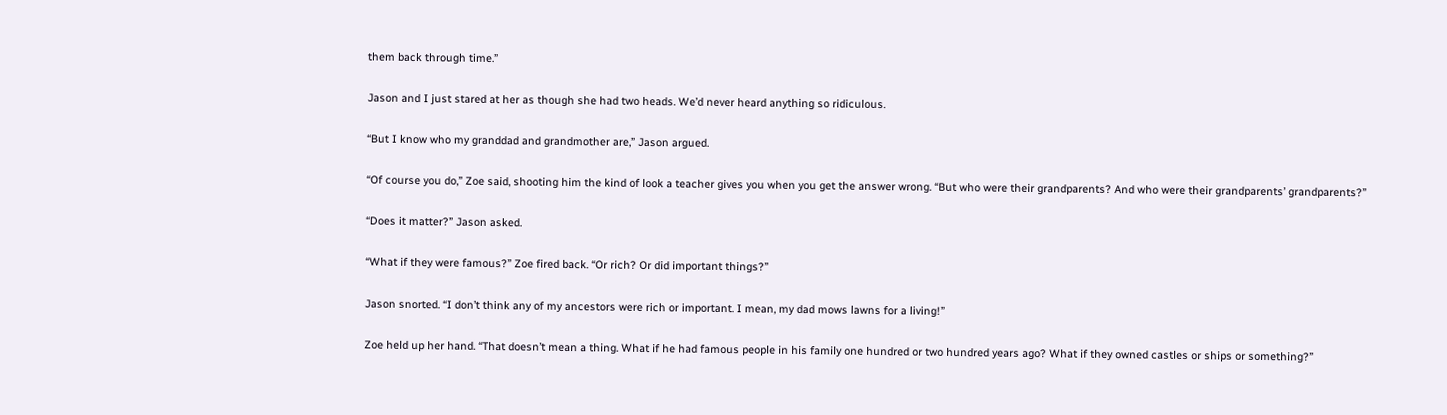them back through time.”

Jason and I just stared at her as though she had two heads. We’d never heard anything so ridiculous.

“But I know who my granddad and grandmother are,” Jason argued.

“Of course you do,” Zoe said, shooting him the kind of look a teacher gives you when you get the answer wrong. “But who were their grandparents? And who were their grandparents’ grandparents?”

“Does it matter?” Jason asked.

“What if they were famous?” Zoe fired back. “Or rich? Or did important things?”

Jason snorted. “I don’t think any of my ancestors were rich or important. I mean, my dad mows lawns for a living!”

Zoe held up her hand. “That doesn’t mean a thing. What if he had famous people in his family one hundred or two hundred years ago? What if they owned castles or ships or something?”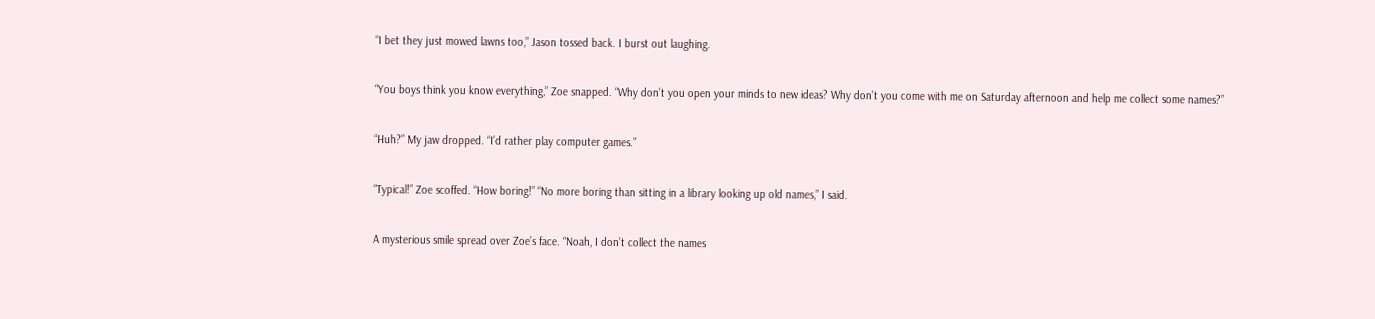“I bet they just mowed lawns too,” Jason tossed back. I burst out laughing.

“You boys think you know everything,” Zoe snapped. “Why don’t you open your minds to new ideas? Why don’t you come with me on Saturday afternoon and help me collect some names?”

“Huh?” My jaw dropped. “I’d rather play computer games.”

“Typical!” Zoe scoffed. “How boring!” “No more boring than sitting in a library looking up old names,” I said.

A mysterious smile spread over Zoe’s face. “Noah, I don’t collect the names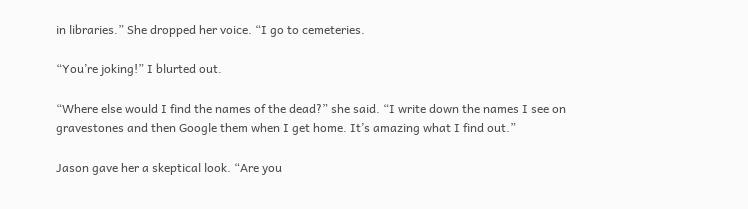in libraries.” She dropped her voice. “I go to cemeteries.

“You’re joking!” I blurted out.

“Where else would I find the names of the dead?” she said. “I write down the names I see on gravestones and then Google them when I get home. It’s amazing what I find out.”

Jason gave her a skeptical look. “Are you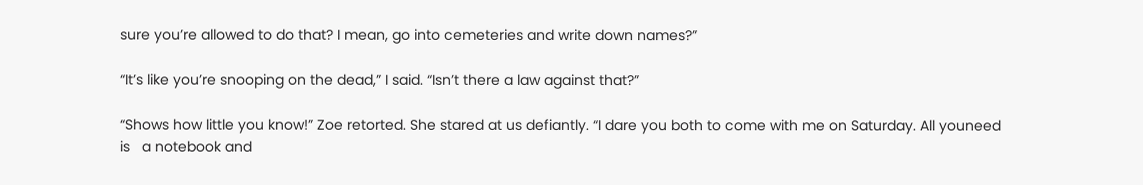sure you’re allowed to do that? I mean, go into cemeteries and write down names?”

“It’s like you’re snooping on the dead,” I said. “Isn’t there a law against that?”

“Shows how little you know!” Zoe retorted. She stared at us defiantly. “I dare you both to come with me on Saturday. All youneed is   a notebook and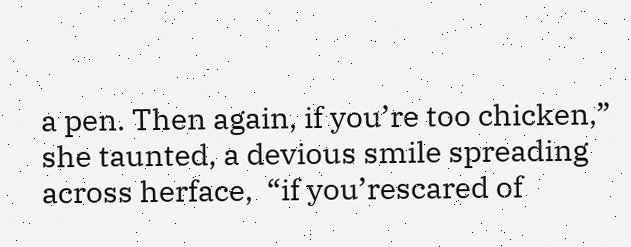a pen. Then again, if you’re too chicken,” she taunted, a devious smile spreading across herface,  “if you’rescared of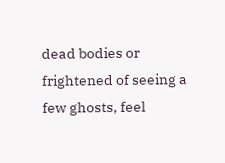dead bodies or frightened of seeing a few ghosts, feel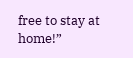free to stay at home!”